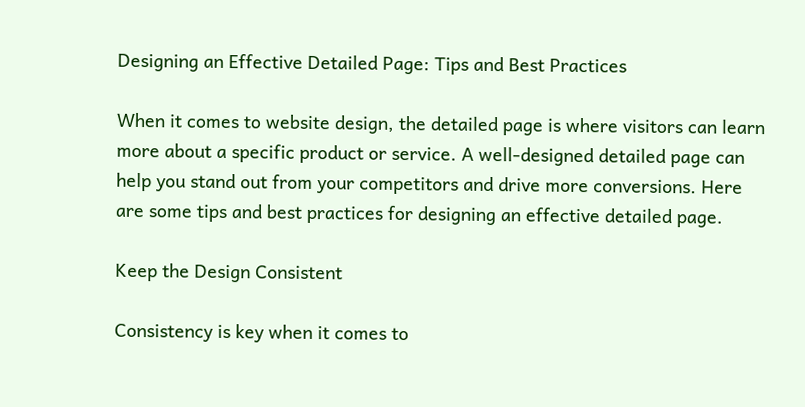Designing an Effective Detailed Page: Tips and Best Practices

When it comes to website design, the detailed page is where visitors can learn more about a specific product or service. A well-designed detailed page can help you stand out from your competitors and drive more conversions. Here are some tips and best practices for designing an effective detailed page.

Keep the Design Consistent

Consistency is key when it comes to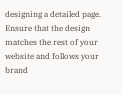designing a detailed page. Ensure that the design matches the rest of your website and follows your brand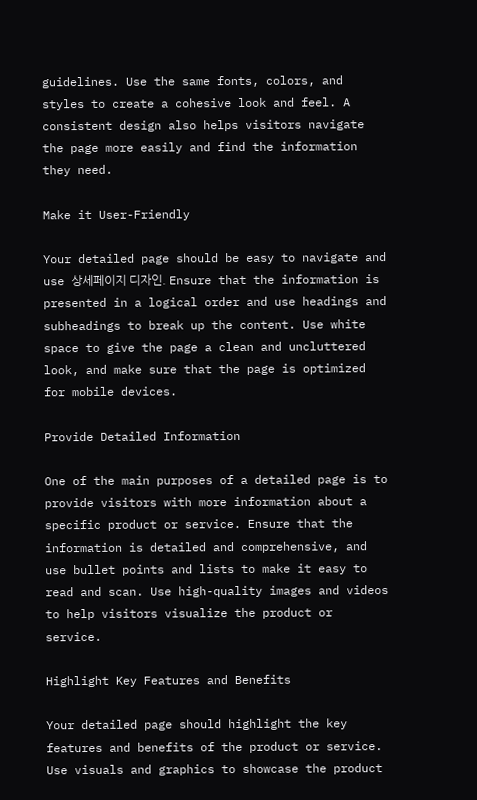guidelines. Use the same fonts, colors, and styles to create a cohesive look and feel. A consistent design also helps visitors navigate the page more easily and find the information they need.

Make it User-Friendly

Your detailed page should be easy to navigate and use 상세페이지 디자인. Ensure that the information is presented in a logical order and use headings and subheadings to break up the content. Use white space to give the page a clean and uncluttered look, and make sure that the page is optimized for mobile devices.

Provide Detailed Information

One of the main purposes of a detailed page is to provide visitors with more information about a specific product or service. Ensure that the information is detailed and comprehensive, and use bullet points and lists to make it easy to read and scan. Use high-quality images and videos to help visitors visualize the product or service.

Highlight Key Features and Benefits

Your detailed page should highlight the key features and benefits of the product or service. Use visuals and graphics to showcase the product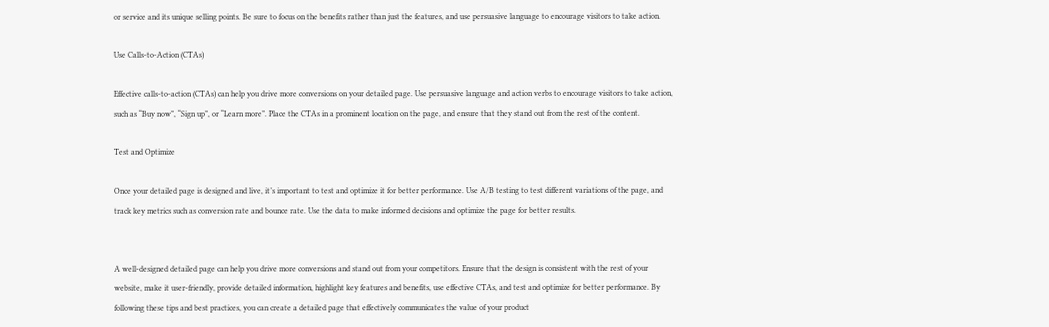or service and its unique selling points. Be sure to focus on the benefits rather than just the features, and use persuasive language to encourage visitors to take action.

Use Calls-to-Action (CTAs)

Effective calls-to-action (CTAs) can help you drive more conversions on your detailed page. Use persuasive language and action verbs to encourage visitors to take action, such as “Buy now”, “Sign up”, or “Learn more”. Place the CTAs in a prominent location on the page, and ensure that they stand out from the rest of the content.

Test and Optimize

Once your detailed page is designed and live, it’s important to test and optimize it for better performance. Use A/B testing to test different variations of the page, and track key metrics such as conversion rate and bounce rate. Use the data to make informed decisions and optimize the page for better results.


A well-designed detailed page can help you drive more conversions and stand out from your competitors. Ensure that the design is consistent with the rest of your website, make it user-friendly, provide detailed information, highlight key features and benefits, use effective CTAs, and test and optimize for better performance. By following these tips and best practices, you can create a detailed page that effectively communicates the value of your product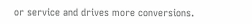or service and drives more conversions.